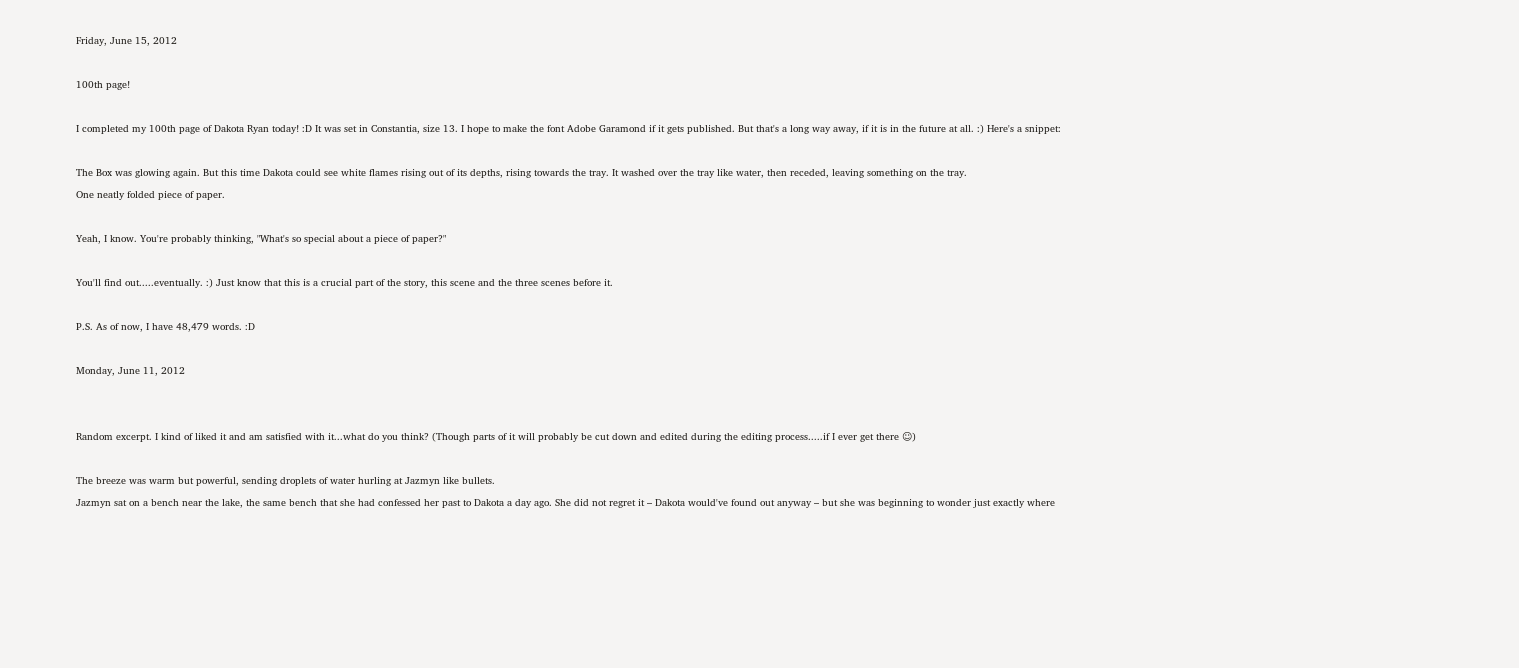Friday, June 15, 2012

100th page!

I completed my 100th page of Dakota Ryan today! :D It was set in Constantia, size 13. I hope to make the font Adobe Garamond if it gets published. But that's a long way away, if it is in the future at all. :) Here's a snippet:

The Box was glowing again. But this time Dakota could see white flames rising out of its depths, rising towards the tray. It washed over the tray like water, then receded, leaving something on the tray.
One neatly folded piece of paper.

Yeah, I know. You're probably thinking, "What's so special about a piece of paper?"

You'll find out.....eventually. :) Just know that this is a crucial part of the story, this scene and the three scenes before it.

P.S. As of now, I have 48,479 words. :D

Monday, June 11, 2012


Random excerpt. I kind of liked it and am satisfied with it...what do you think? (Though parts of it will probably be cut down and edited during the editing process.....if I ever get there ☺)

The breeze was warm but powerful, sending droplets of water hurling at Jazmyn like bullets.
Jazmyn sat on a bench near the lake, the same bench that she had confessed her past to Dakota a day ago. She did not regret it – Dakota would've found out anyway – but she was beginning to wonder just exactly where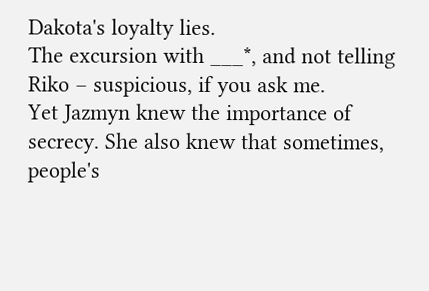Dakota's loyalty lies.
The excursion with ___*, and not telling Riko – suspicious, if you ask me.
Yet Jazmyn knew the importance of secrecy. She also knew that sometimes, people's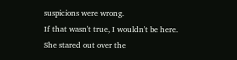suspicions were wrong.
If that wasn't true, I wouldn't be here.
She stared out over the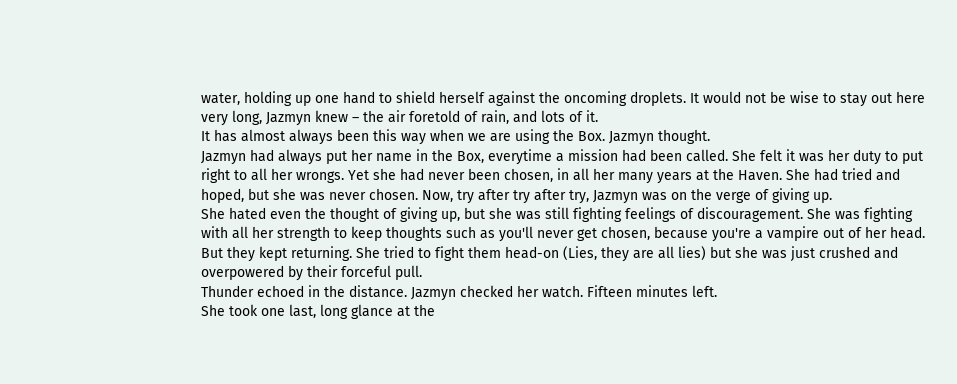water, holding up one hand to shield herself against the oncoming droplets. It would not be wise to stay out here very long, Jazmyn knew – the air foretold of rain, and lots of it.
It has almost always been this way when we are using the Box. Jazmyn thought.
Jazmyn had always put her name in the Box, everytime a mission had been called. She felt it was her duty to put right to all her wrongs. Yet she had never been chosen, in all her many years at the Haven. She had tried and hoped, but she was never chosen. Now, try after try after try, Jazmyn was on the verge of giving up.
She hated even the thought of giving up, but she was still fighting feelings of discouragement. She was fighting with all her strength to keep thoughts such as you'll never get chosen, because you're a vampire out of her head. But they kept returning. She tried to fight them head-on (Lies, they are all lies) but she was just crushed and overpowered by their forceful pull.
Thunder echoed in the distance. Jazmyn checked her watch. Fifteen minutes left.
She took one last, long glance at the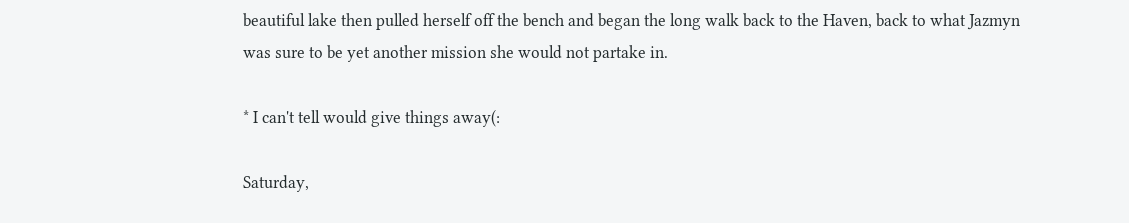beautiful lake then pulled herself off the bench and began the long walk back to the Haven, back to what Jazmyn was sure to be yet another mission she would not partake in.

* I can't tell would give things away(:

Saturday,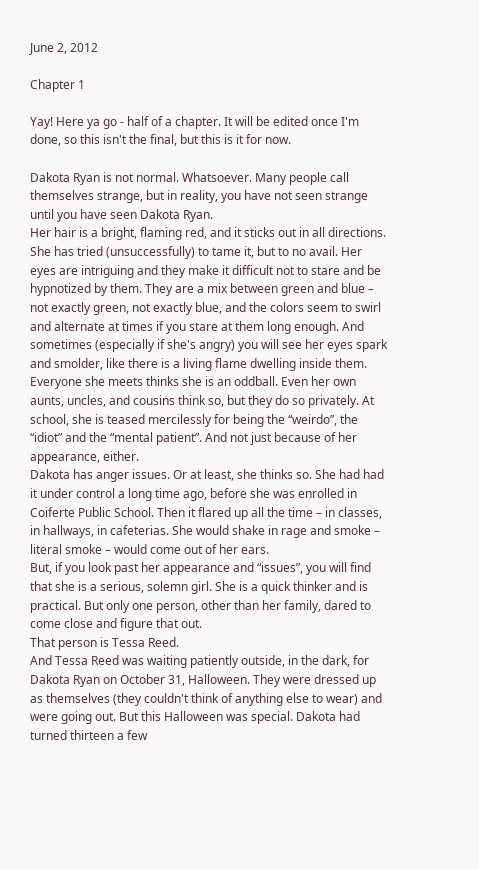June 2, 2012

Chapter 1

Yay! Here ya go - half of a chapter. It will be edited once I'm done, so this isn't the final, but this is it for now.

Dakota Ryan is not normal. Whatsoever. Many people call themselves strange, but in reality, you have not seen strange until you have seen Dakota Ryan.
Her hair is a bright, flaming red, and it sticks out in all directions. She has tried (unsuccessfully) to tame it, but to no avail. Her eyes are intriguing and they make it difficult not to stare and be hypnotized by them. They are a mix between green and blue – not exactly green, not exactly blue, and the colors seem to swirl and alternate at times if you stare at them long enough. And sometimes (especially if she's angry) you will see her eyes spark and smolder, like there is a living flame dwelling inside them.
Everyone she meets thinks she is an oddball. Even her own aunts, uncles, and cousins think so, but they do so privately. At school, she is teased mercilessly for being the “weirdo”, the “idiot” and the “mental patient”. And not just because of her appearance, either.
Dakota has anger issues. Or at least, she thinks so. She had had it under control a long time ago, before she was enrolled in Coiferte Public School. Then it flared up all the time – in classes, in hallways, in cafeterias. She would shake in rage and smoke – literal smoke – would come out of her ears.
But, if you look past her appearance and “issues”, you will find that she is a serious, solemn girl. She is a quick thinker and is practical. But only one person, other than her family, dared to come close and figure that out.
That person is Tessa Reed.
And Tessa Reed was waiting patiently outside, in the dark, for Dakota Ryan on October 31, Halloween. They were dressed up as themselves (they couldn't think of anything else to wear) and were going out. But this Halloween was special. Dakota had turned thirteen a few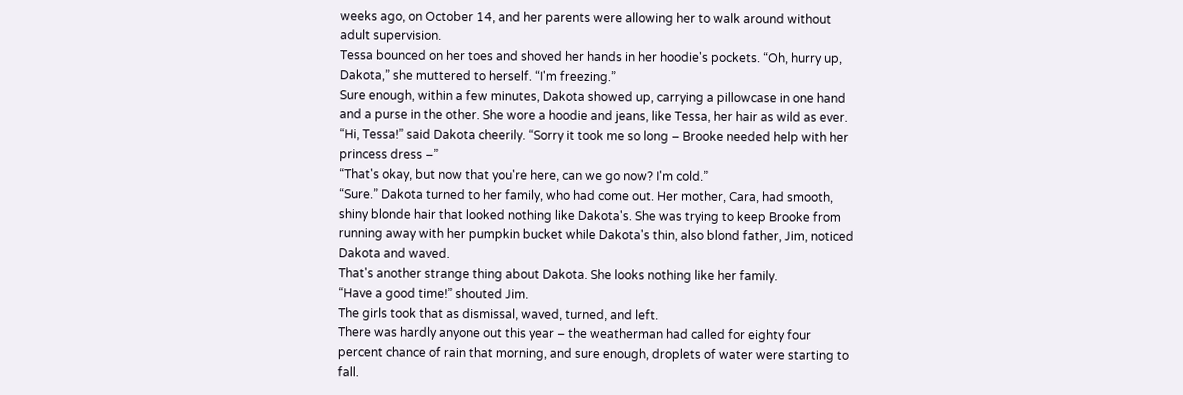weeks ago, on October 14, and her parents were allowing her to walk around without adult supervision.
Tessa bounced on her toes and shoved her hands in her hoodie's pockets. “Oh, hurry up, Dakota,” she muttered to herself. “I'm freezing.”
Sure enough, within a few minutes, Dakota showed up, carrying a pillowcase in one hand and a purse in the other. She wore a hoodie and jeans, like Tessa, her hair as wild as ever.
“Hi, Tessa!” said Dakota cheerily. “Sorry it took me so long – Brooke needed help with her princess dress –”
“That's okay, but now that you're here, can we go now? I'm cold.”
“Sure.” Dakota turned to her family, who had come out. Her mother, Cara, had smooth, shiny blonde hair that looked nothing like Dakota's. She was trying to keep Brooke from running away with her pumpkin bucket while Dakota's thin, also blond father, Jim, noticed Dakota and waved.
That's another strange thing about Dakota. She looks nothing like her family.
“Have a good time!” shouted Jim.
The girls took that as dismissal, waved, turned, and left.
There was hardly anyone out this year – the weatherman had called for eighty four percent chance of rain that morning, and sure enough, droplets of water were starting to fall.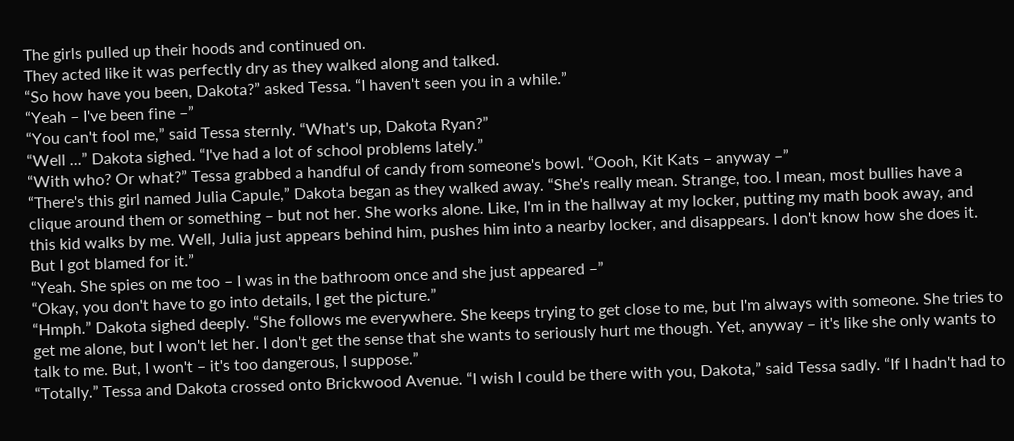The girls pulled up their hoods and continued on.
They acted like it was perfectly dry as they walked along and talked.
“So how have you been, Dakota?” asked Tessa. “I haven't seen you in a while.”
“Yeah – I've been fine –”
“You can't fool me,” said Tessa sternly. “What's up, Dakota Ryan?”
“Well ...” Dakota sighed. “I've had a lot of school problems lately.”
“With who? Or what?” Tessa grabbed a handful of candy from someone's bowl. “Oooh, Kit Kats – anyway –”
“There's this girl named Julia Capule,” Dakota began as they walked away. “She's really mean. Strange, too. I mean, most bullies have a clique around them or something – but not her. She works alone. Like, I'm in the hallway at my locker, putting my math book away, and this kid walks by me. Well, Julia just appears behind him, pushes him into a nearby locker, and disappears. I don't know how she does it. But I got blamed for it.”
“Yeah. She spies on me too – I was in the bathroom once and she just appeared –”
“Okay, you don't have to go into details, I get the picture.”
“Hmph.” Dakota sighed deeply. “She follows me everywhere. She keeps trying to get close to me, but I'm always with someone. She tries to get me alone, but I won't let her. I don't get the sense that she wants to seriously hurt me though. Yet, anyway – it's like she only wants to talk to me. But, I won't – it's too dangerous, I suppose.”
“Totally.” Tessa and Dakota crossed onto Brickwood Avenue. “I wish I could be there with you, Dakota,” said Tessa sadly. “If I hadn't had to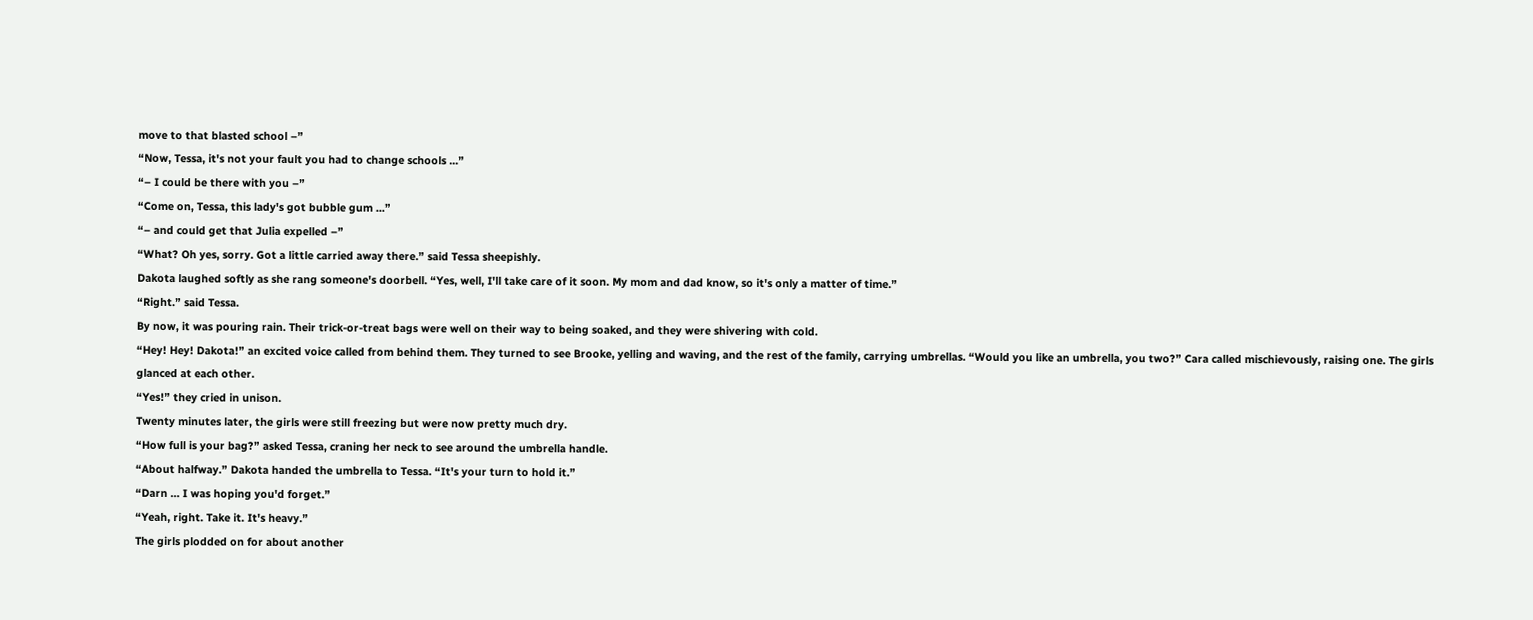move to that blasted school –”
“Now, Tessa, it's not your fault you had to change schools ...”
“– I could be there with you –”
“Come on, Tessa, this lady's got bubble gum ...”
“– and could get that Julia expelled –”
“What? Oh yes, sorry. Got a little carried away there.” said Tessa sheepishly.
Dakota laughed softly as she rang someone's doorbell. “Yes, well, I'll take care of it soon. My mom and dad know, so it's only a matter of time.”
“Right.” said Tessa.
By now, it was pouring rain. Their trick-or-treat bags were well on their way to being soaked, and they were shivering with cold.
“Hey! Hey! Dakota!” an excited voice called from behind them. They turned to see Brooke, yelling and waving, and the rest of the family, carrying umbrellas. “Would you like an umbrella, you two?” Cara called mischievously, raising one. The girls glanced at each other.
“Yes!” they cried in unison.
Twenty minutes later, the girls were still freezing but were now pretty much dry.
“How full is your bag?” asked Tessa, craning her neck to see around the umbrella handle.
“About halfway.” Dakota handed the umbrella to Tessa. “It's your turn to hold it.”
“Darn … I was hoping you'd forget.”
“Yeah, right. Take it. It's heavy.”
The girls plodded on for about another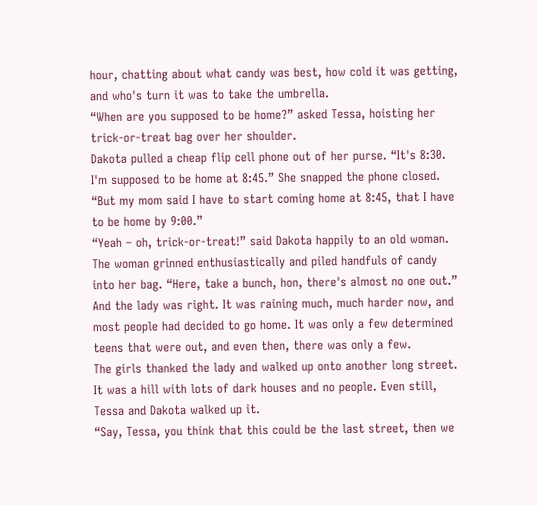hour, chatting about what candy was best, how cold it was getting, and who's turn it was to take the umbrella.
“When are you supposed to be home?” asked Tessa, hoisting her trick-or-treat bag over her shoulder.
Dakota pulled a cheap flip cell phone out of her purse. “It's 8:30. I'm supposed to be home at 8:45.” She snapped the phone closed. “But my mom said I have to start coming home at 8:45, that I have to be home by 9:00.”
“Yeah – oh, trick-or-treat!” said Dakota happily to an old woman. The woman grinned enthusiastically and piled handfuls of candy into her bag. “Here, take a bunch, hon, there's almost no one out.”
And the lady was right. It was raining much, much harder now, and most people had decided to go home. It was only a few determined teens that were out, and even then, there was only a few.
The girls thanked the lady and walked up onto another long street. It was a hill with lots of dark houses and no people. Even still, Tessa and Dakota walked up it.
“Say, Tessa, you think that this could be the last street, then we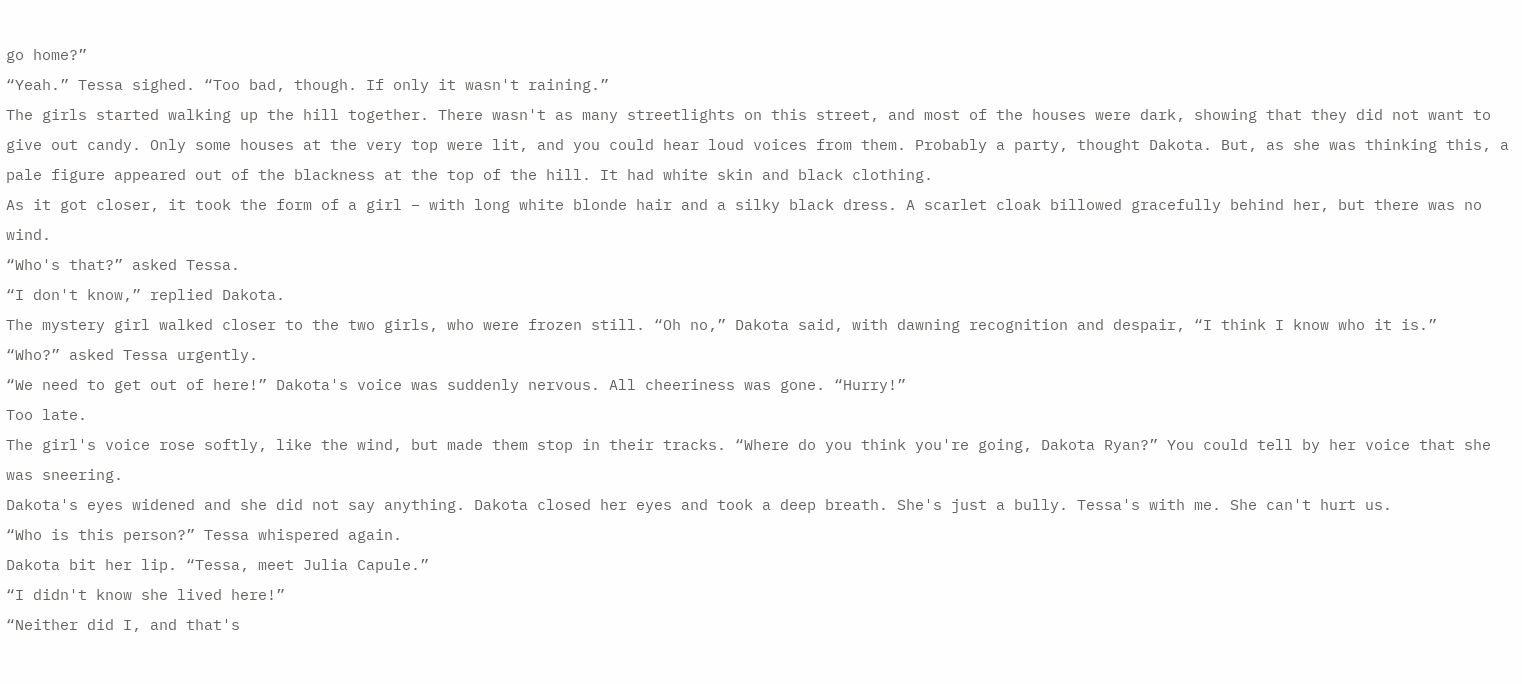go home?”
“Yeah.” Tessa sighed. “Too bad, though. If only it wasn't raining.”
The girls started walking up the hill together. There wasn't as many streetlights on this street, and most of the houses were dark, showing that they did not want to give out candy. Only some houses at the very top were lit, and you could hear loud voices from them. Probably a party, thought Dakota. But, as she was thinking this, a pale figure appeared out of the blackness at the top of the hill. It had white skin and black clothing.
As it got closer, it took the form of a girl – with long white blonde hair and a silky black dress. A scarlet cloak billowed gracefully behind her, but there was no wind.
“Who's that?” asked Tessa.
“I don't know,” replied Dakota.
The mystery girl walked closer to the two girls, who were frozen still. “Oh no,” Dakota said, with dawning recognition and despair, “I think I know who it is.”
“Who?” asked Tessa urgently.
“We need to get out of here!” Dakota's voice was suddenly nervous. All cheeriness was gone. “Hurry!”
Too late.
The girl's voice rose softly, like the wind, but made them stop in their tracks. “Where do you think you're going, Dakota Ryan?” You could tell by her voice that she was sneering.
Dakota's eyes widened and she did not say anything. Dakota closed her eyes and took a deep breath. She's just a bully. Tessa's with me. She can't hurt us.
“Who is this person?” Tessa whispered again.
Dakota bit her lip. “Tessa, meet Julia Capule.”
“I didn't know she lived here!”
“Neither did I, and that's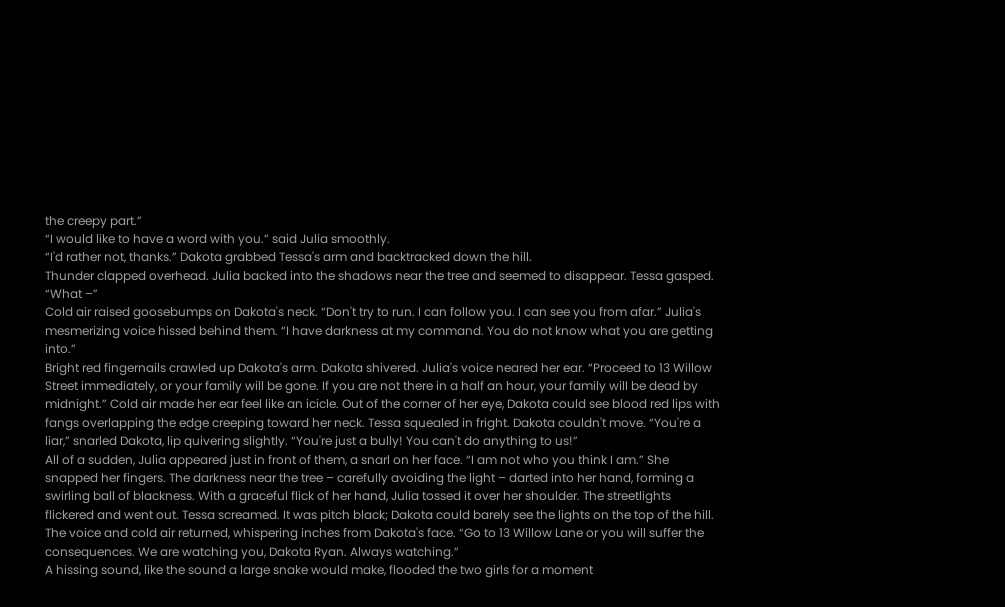the creepy part.”
“I would like to have a word with you.” said Julia smoothly.
“I'd rather not, thanks.” Dakota grabbed Tessa's arm and backtracked down the hill.
Thunder clapped overhead. Julia backed into the shadows near the tree and seemed to disappear. Tessa gasped. “What –”
Cold air raised goosebumps on Dakota's neck. “Don't try to run. I can follow you. I can see you from afar.” Julia's mesmerizing voice hissed behind them. “I have darkness at my command. You do not know what you are getting into.”
Bright red fingernails crawled up Dakota's arm. Dakota shivered. Julia's voice neared her ear. “Proceed to 13 Willow Street immediately, or your family will be gone. If you are not there in a half an hour, your family will be dead by midnight.” Cold air made her ear feel like an icicle. Out of the corner of her eye, Dakota could see blood red lips with fangs overlapping the edge creeping toward her neck. Tessa squealed in fright. Dakota couldn't move. “You're a liar,” snarled Dakota, lip quivering slightly. “You're just a bully! You can't do anything to us!”
All of a sudden, Julia appeared just in front of them, a snarl on her face. “I am not who you think I am.” She snapped her fingers. The darkness near the tree – carefully avoiding the light – darted into her hand, forming a swirling ball of blackness. With a graceful flick of her hand, Julia tossed it over her shoulder. The streetlights flickered and went out. Tessa screamed. It was pitch black; Dakota could barely see the lights on the top of the hill. The voice and cold air returned, whispering inches from Dakota's face. “Go to 13 Willow Lane or you will suffer the consequences. We are watching you, Dakota Ryan. Always watching.”
A hissing sound, like the sound a large snake would make, flooded the two girls for a moment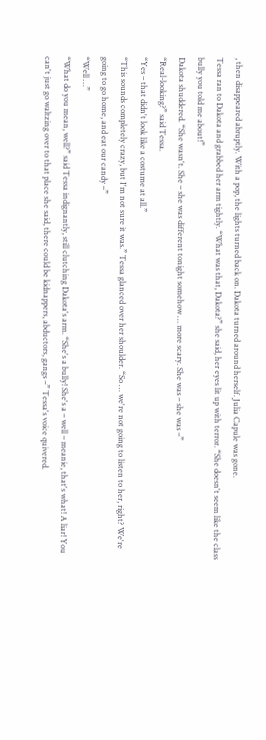, then disappeared abruptly. With a pop, the lights turned back on. Dakota turned around herself. Julia Capule was gone.
Tessa ran to Dakota and grabbed her arm tightly. “What was that, Dakota?” she said, her eyes lit up with terror. “She doesn't seem like the class bully you told me about!”
Dakota shuddered. “She wasn't. She – she was different tonight somehow … more scary. She was – she was –”
“Real-looking?” said Tessa.
“Yes – that didn't look like a costume at all.”
“This sounds completely crazy, but I'm not sure it was.” Tessa glanced over her shoulder. “So … we're not going to listen to her, right? We're going to go home, and eat our candy –”
“Well …”
“What do you mean, well?” said Tessa indignantly, still clutching Dakota's arm. “She's a bully! She's a – well – meanie, that's what! A liar! You can't just go waltzing over to that place she said, there could be kidnappers, abductors, gangs –” Tessa's voice quivered.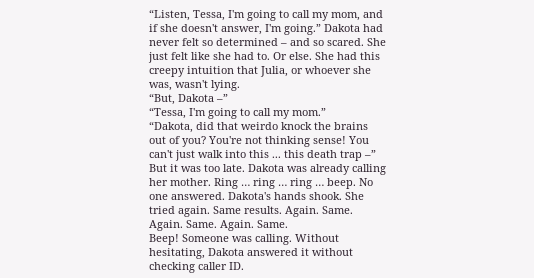“Listen, Tessa, I'm going to call my mom, and if she doesn't answer, I'm going.” Dakota had never felt so determined – and so scared. She just felt like she had to. Or else. She had this creepy intuition that Julia, or whoever she was, wasn't lying.
“But, Dakota –”
“Tessa, I'm going to call my mom.”
“Dakota, did that weirdo knock the brains out of you? You're not thinking sense! You can't just walk into this ... this death trap –”
But it was too late. Dakota was already calling her mother. Ring … ring … ring … beep. No one answered. Dakota's hands shook. She tried again. Same results. Again. Same. Again. Same. Again. Same.
Beep! Someone was calling. Without hesitating, Dakota answered it without checking caller ID.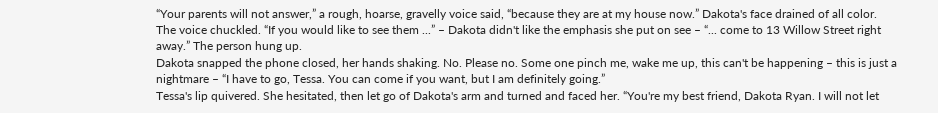“Your parents will not answer,” a rough, hoarse, gravelly voice said, “because they are at my house now.” Dakota's face drained of all color. The voice chuckled. “If you would like to see them ...” – Dakota didn't like the emphasis she put on see – “... come to 13 Willow Street right away.” The person hung up.
Dakota snapped the phone closed, her hands shaking. No. Please no. Some one pinch me, wake me up, this can't be happening – this is just a nightmare – “I have to go, Tessa. You can come if you want, but I am definitely going.”
Tessa's lip quivered. She hesitated, then let go of Dakota's arm and turned and faced her. “You're my best friend, Dakota Ryan. I will not let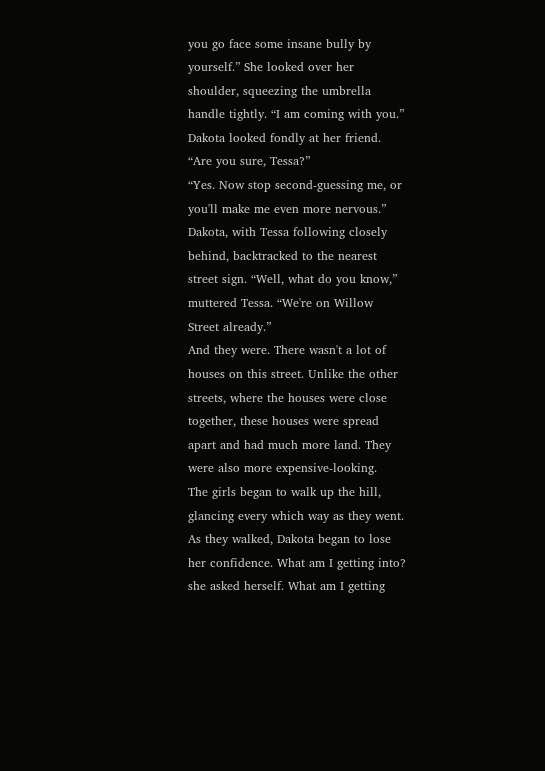you go face some insane bully by yourself.” She looked over her shoulder, squeezing the umbrella handle tightly. “I am coming with you.”
Dakota looked fondly at her friend. “Are you sure, Tessa?”
“Yes. Now stop second-guessing me, or you'll make me even more nervous.”
Dakota, with Tessa following closely behind, backtracked to the nearest street sign. “Well, what do you know,” muttered Tessa. “We're on Willow Street already.”
And they were. There wasn't a lot of houses on this street. Unlike the other streets, where the houses were close together, these houses were spread apart and had much more land. They were also more expensive-looking.
The girls began to walk up the hill, glancing every which way as they went. As they walked, Dakota began to lose her confidence. What am I getting into? she asked herself. What am I getting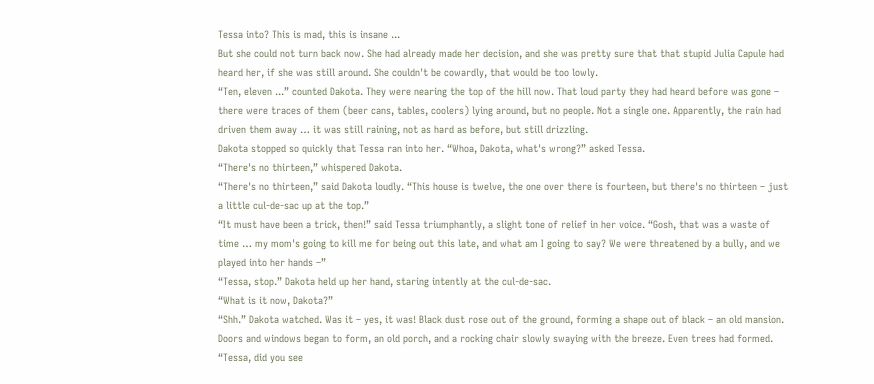Tessa into? This is mad, this is insane ...
But she could not turn back now. She had already made her decision, and she was pretty sure that that stupid Julia Capule had heard her, if she was still around. She couldn't be cowardly, that would be too lowly.
“Ten, eleven ...” counted Dakota. They were nearing the top of the hill now. That loud party they had heard before was gone – there were traces of them (beer cans, tables, coolers) lying around, but no people. Not a single one. Apparently, the rain had driven them away … it was still raining, not as hard as before, but still drizzling.
Dakota stopped so quickly that Tessa ran into her. “Whoa, Dakota, what's wrong?” asked Tessa.
“There's no thirteen,” whispered Dakota.
“There's no thirteen,” said Dakota loudly. “This house is twelve, the one over there is fourteen, but there's no thirteen – just a little cul-de-sac up at the top.”
“It must have been a trick, then!” said Tessa triumphantly, a slight tone of relief in her voice. “Gosh, that was a waste of time … my mom's going to kill me for being out this late, and what am I going to say? We were threatened by a bully, and we played into her hands –”
“Tessa, stop.” Dakota held up her hand, staring intently at the cul-de-sac.
“What is it now, Dakota?”
“Shh.” Dakota watched. Was it – yes, it was! Black dust rose out of the ground, forming a shape out of black – an old mansion. Doors and windows began to form, an old porch, and a rocking chair slowly swaying with the breeze. Even trees had formed.
“Tessa, did you see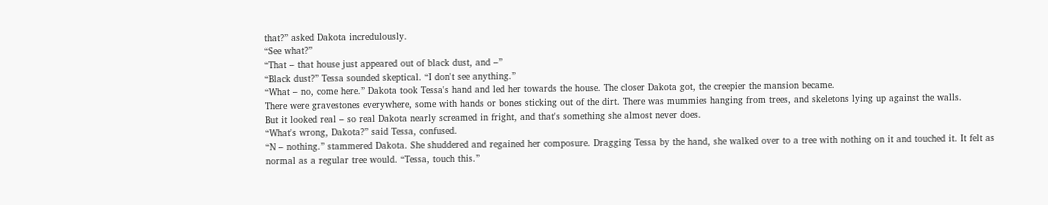that?” asked Dakota incredulously.
“See what?”
“That – that house just appeared out of black dust, and –”
“Black dust?” Tessa sounded skeptical. “I don't see anything.”
“What – no, come here.” Dakota took Tessa's hand and led her towards the house. The closer Dakota got, the creepier the mansion became.
There were gravestones everywhere, some with hands or bones sticking out of the dirt. There was mummies hanging from trees, and skeletons lying up against the walls.
But it looked real – so real Dakota nearly screamed in fright, and that's something she almost never does.
“What's wrong, Dakota?” said Tessa, confused.
“N – nothing.” stammered Dakota. She shuddered and regained her composure. Dragging Tessa by the hand, she walked over to a tree with nothing on it and touched it. It felt as normal as a regular tree would. “Tessa, touch this.”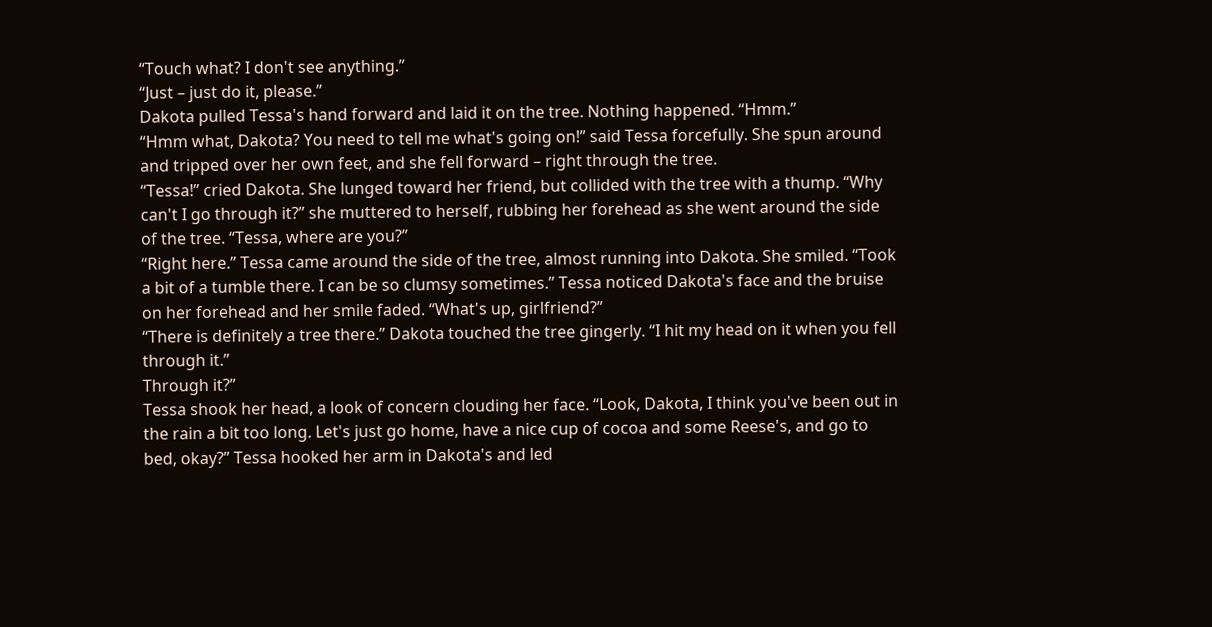“Touch what? I don't see anything.”
“Just – just do it, please.”
Dakota pulled Tessa's hand forward and laid it on the tree. Nothing happened. “Hmm.”
“Hmm what, Dakota? You need to tell me what's going on!” said Tessa forcefully. She spun around and tripped over her own feet, and she fell forward – right through the tree.
“Tessa!” cried Dakota. She lunged toward her friend, but collided with the tree with a thump. “Why can't I go through it?” she muttered to herself, rubbing her forehead as she went around the side of the tree. “Tessa, where are you?”
“Right here.” Tessa came around the side of the tree, almost running into Dakota. She smiled. “Took a bit of a tumble there. I can be so clumsy sometimes.” Tessa noticed Dakota's face and the bruise on her forehead and her smile faded. “What's up, girlfriend?”
“There is definitely a tree there.” Dakota touched the tree gingerly. “I hit my head on it when you fell through it.”
Through it?”
Tessa shook her head, a look of concern clouding her face. “Look, Dakota, I think you've been out in the rain a bit too long. Let's just go home, have a nice cup of cocoa and some Reese's, and go to bed, okay?” Tessa hooked her arm in Dakota's and led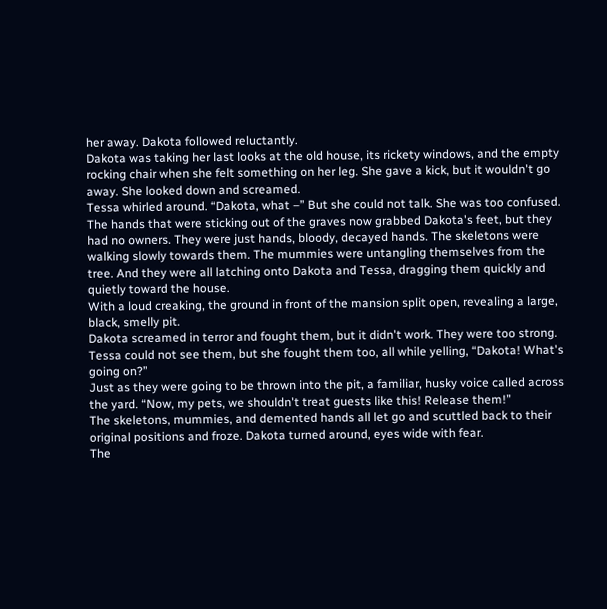her away. Dakota followed reluctantly.
Dakota was taking her last looks at the old house, its rickety windows, and the empty rocking chair when she felt something on her leg. She gave a kick, but it wouldn't go away. She looked down and screamed.
Tessa whirled around. “Dakota, what –” But she could not talk. She was too confused.
The hands that were sticking out of the graves now grabbed Dakota's feet, but they had no owners. They were just hands, bloody, decayed hands. The skeletons were walking slowly towards them. The mummies were untangling themselves from the tree. And they were all latching onto Dakota and Tessa, dragging them quickly and quietly toward the house.
With a loud creaking, the ground in front of the mansion split open, revealing a large, black, smelly pit.
Dakota screamed in terror and fought them, but it didn't work. They were too strong. Tessa could not see them, but she fought them too, all while yelling, “Dakota! What's going on?”
Just as they were going to be thrown into the pit, a familiar, husky voice called across the yard. “Now, my pets, we shouldn't treat guests like this! Release them!”
The skeletons, mummies, and demented hands all let go and scuttled back to their original positions and froze. Dakota turned around, eyes wide with fear.
The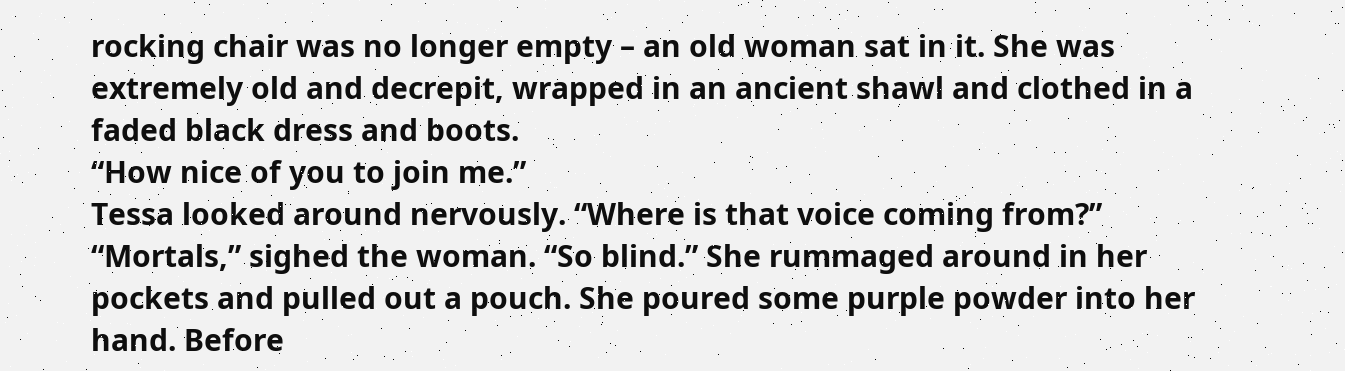rocking chair was no longer empty – an old woman sat in it. She was extremely old and decrepit, wrapped in an ancient shawl and clothed in a faded black dress and boots.
“How nice of you to join me.”
Tessa looked around nervously. “Where is that voice coming from?”
“Mortals,” sighed the woman. “So blind.” She rummaged around in her pockets and pulled out a pouch. She poured some purple powder into her hand. Before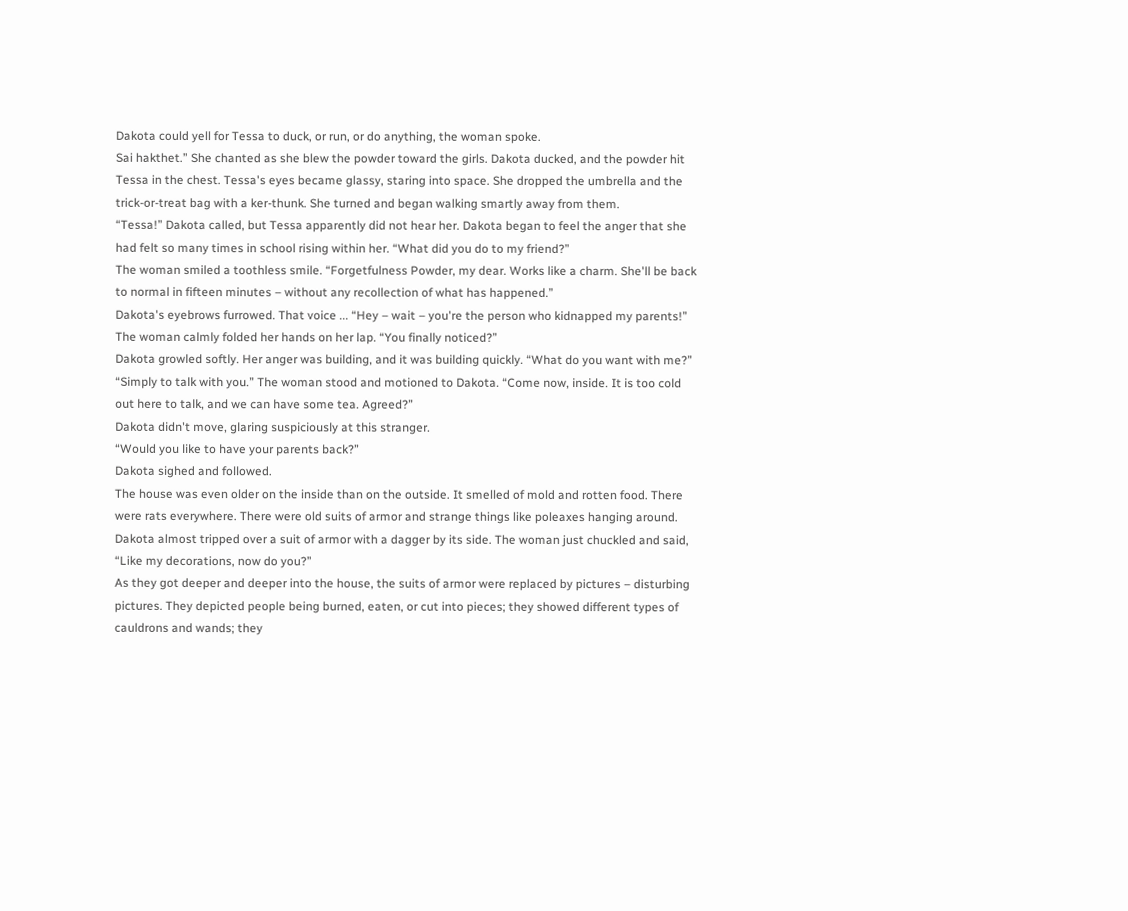Dakota could yell for Tessa to duck, or run, or do anything, the woman spoke.
Sai hakthet.” She chanted as she blew the powder toward the girls. Dakota ducked, and the powder hit Tessa in the chest. Tessa's eyes became glassy, staring into space. She dropped the umbrella and the trick-or-treat bag with a ker-thunk. She turned and began walking smartly away from them.
“Tessa!” Dakota called, but Tessa apparently did not hear her. Dakota began to feel the anger that she had felt so many times in school rising within her. “What did you do to my friend?”
The woman smiled a toothless smile. “Forgetfulness Powder, my dear. Works like a charm. She'll be back to normal in fifteen minutes – without any recollection of what has happened.”
Dakota's eyebrows furrowed. That voice ... “Hey – wait – you're the person who kidnapped my parents!”
The woman calmly folded her hands on her lap. “You finally noticed?”
Dakota growled softly. Her anger was building, and it was building quickly. “What do you want with me?”
“Simply to talk with you.” The woman stood and motioned to Dakota. “Come now, inside. It is too cold out here to talk, and we can have some tea. Agreed?”
Dakota didn't move, glaring suspiciously at this stranger.
“Would you like to have your parents back?”
Dakota sighed and followed.
The house was even older on the inside than on the outside. It smelled of mold and rotten food. There were rats everywhere. There were old suits of armor and strange things like poleaxes hanging around. Dakota almost tripped over a suit of armor with a dagger by its side. The woman just chuckled and said, “Like my decorations, now do you?”
As they got deeper and deeper into the house, the suits of armor were replaced by pictures – disturbing pictures. They depicted people being burned, eaten, or cut into pieces; they showed different types of cauldrons and wands; they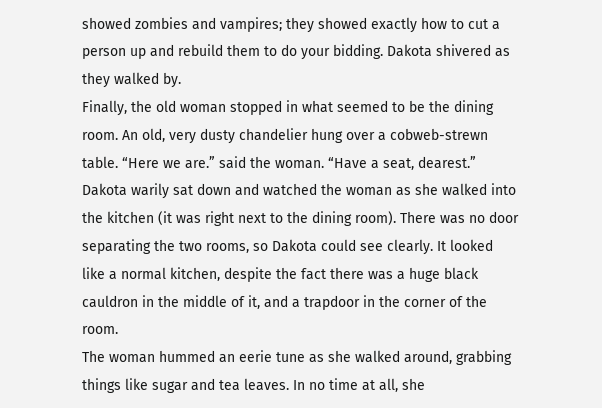showed zombies and vampires; they showed exactly how to cut a person up and rebuild them to do your bidding. Dakota shivered as they walked by.
Finally, the old woman stopped in what seemed to be the dining room. An old, very dusty chandelier hung over a cobweb-strewn table. “Here we are.” said the woman. “Have a seat, dearest.”
Dakota warily sat down and watched the woman as she walked into the kitchen (it was right next to the dining room). There was no door separating the two rooms, so Dakota could see clearly. It looked like a normal kitchen, despite the fact there was a huge black cauldron in the middle of it, and a trapdoor in the corner of the room.
The woman hummed an eerie tune as she walked around, grabbing things like sugar and tea leaves. In no time at all, she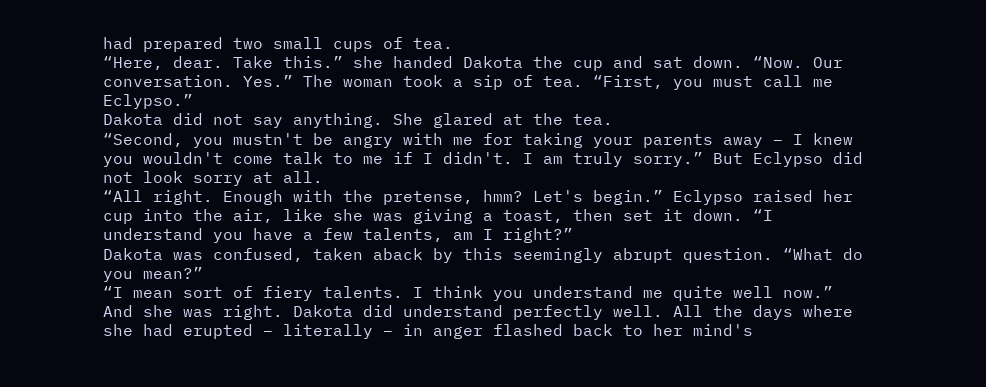had prepared two small cups of tea.
“Here, dear. Take this.” she handed Dakota the cup and sat down. “Now. Our conversation. Yes.” The woman took a sip of tea. “First, you must call me Eclypso.”
Dakota did not say anything. She glared at the tea.
“Second, you mustn't be angry with me for taking your parents away – I knew you wouldn't come talk to me if I didn't. I am truly sorry.” But Eclypso did not look sorry at all.
“All right. Enough with the pretense, hmm? Let's begin.” Eclypso raised her cup into the air, like she was giving a toast, then set it down. “I understand you have a few talents, am I right?”
Dakota was confused, taken aback by this seemingly abrupt question. “What do you mean?”
“I mean sort of fiery talents. I think you understand me quite well now.”
And she was right. Dakota did understand perfectly well. All the days where she had erupted – literally – in anger flashed back to her mind's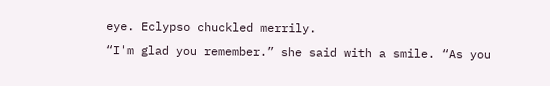eye. Eclypso chuckled merrily.
“I'm glad you remember.” she said with a smile. “As you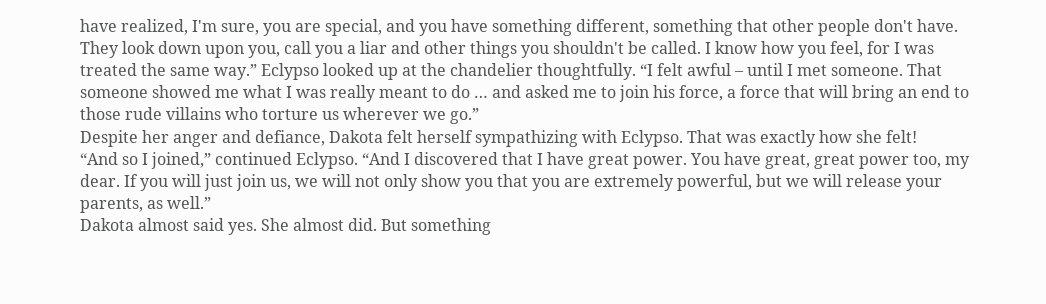have realized, I'm sure, you are special, and you have something different, something that other people don't have. They look down upon you, call you a liar and other things you shouldn't be called. I know how you feel, for I was treated the same way.” Eclypso looked up at the chandelier thoughtfully. “I felt awful – until I met someone. That someone showed me what I was really meant to do … and asked me to join his force, a force that will bring an end to those rude villains who torture us wherever we go.”
Despite her anger and defiance, Dakota felt herself sympathizing with Eclypso. That was exactly how she felt!
“And so I joined,” continued Eclypso. “And I discovered that I have great power. You have great, great power too, my dear. If you will just join us, we will not only show you that you are extremely powerful, but we will release your parents, as well.”
Dakota almost said yes. She almost did. But something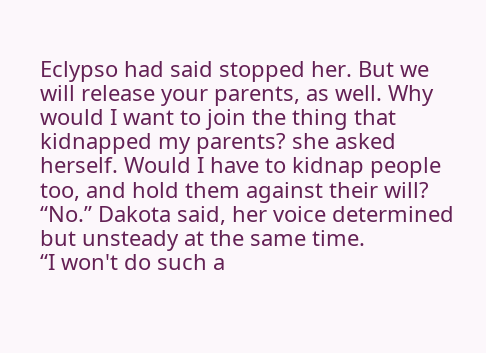Eclypso had said stopped her. But we will release your parents, as well. Why would I want to join the thing that kidnapped my parents? she asked herself. Would I have to kidnap people too, and hold them against their will?
“No.” Dakota said, her voice determined but unsteady at the same time.
“I won't do such a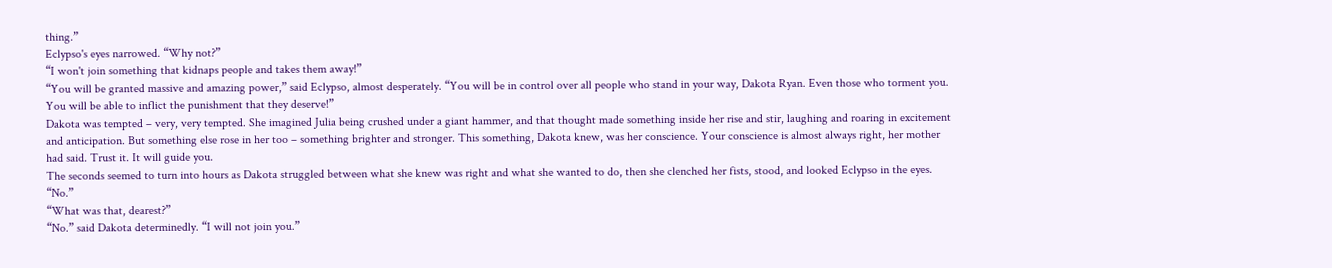thing.”
Eclypso's eyes narrowed. “Why not?”
“I won't join something that kidnaps people and takes them away!”
“You will be granted massive and amazing power,” said Eclypso, almost desperately. “You will be in control over all people who stand in your way, Dakota Ryan. Even those who torment you. You will be able to inflict the punishment that they deserve!”
Dakota was tempted – very, very tempted. She imagined Julia being crushed under a giant hammer, and that thought made something inside her rise and stir, laughing and roaring in excitement and anticipation. But something else rose in her too – something brighter and stronger. This something, Dakota knew, was her conscience. Your conscience is almost always right, her mother had said. Trust it. It will guide you.
The seconds seemed to turn into hours as Dakota struggled between what she knew was right and what she wanted to do, then she clenched her fists, stood, and looked Eclypso in the eyes. “No.”
“What was that, dearest?”
“No.” said Dakota determinedly. “I will not join you.”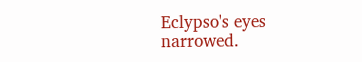Eclypso's eyes narrowed.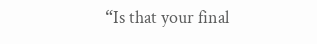“Is that your final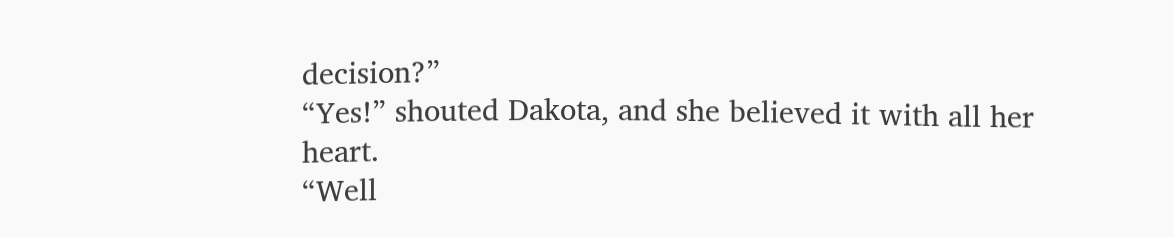decision?”
“Yes!” shouted Dakota, and she believed it with all her heart.
“Well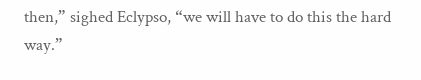then,” sighed Eclypso, “we will have to do this the hard way.”